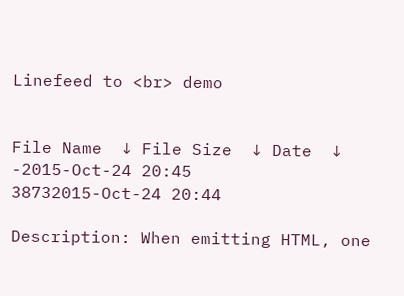Linefeed to <br> demo


File Name  ↓ File Size  ↓ Date  ↓
-2015-Oct-24 20:45
38732015-Oct-24 20:44

Description: When emitting HTML, one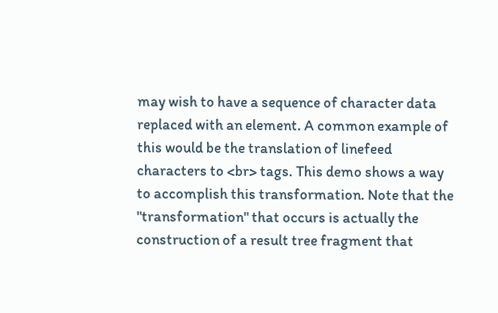may wish to have a sequence of character data replaced with an element. A common example of this would be the translation of linefeed characters to <br> tags. This demo shows a way to accomplish this transformation. Note that the "transformation" that occurs is actually the construction of a result tree fragment that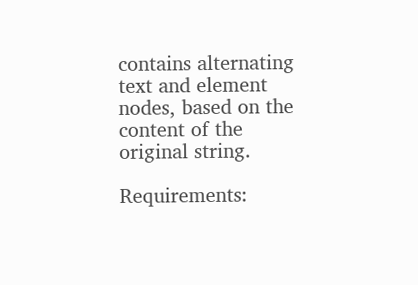contains alternating text and element nodes, based on the content of the original string.

Requirements: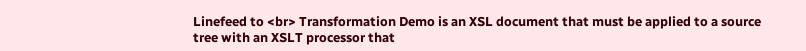Linefeed to <br> Transformation Demo is an XSL document that must be applied to a source tree with an XSLT processor that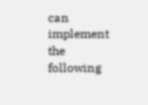can implement the following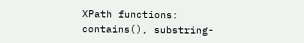XPath functions: contains(), substring-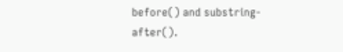before() and substring-after().